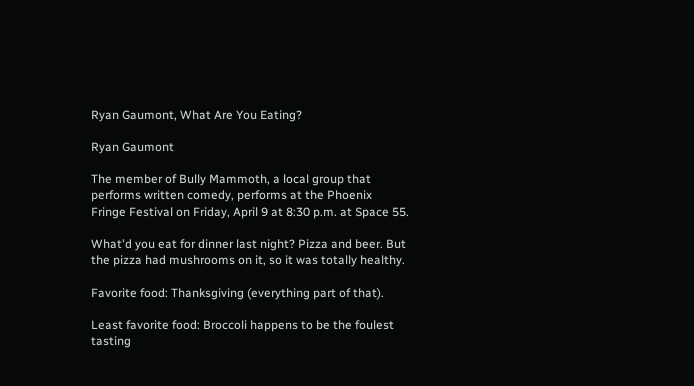Ryan Gaumont, What Are You Eating?

Ryan Gaumont

The member of Bully Mammoth, a local group that performs written comedy, performs at the Phoenix Fringe Festival on Friday, April 9 at 8:30 p.m. at Space 55.

What'd you eat for dinner last night? Pizza and beer. But the pizza had mushrooms on it, so it was totally healthy.

Favorite food: Thanksgiving (everything part of that).

Least favorite food: Broccoli happens to be the foulest tasting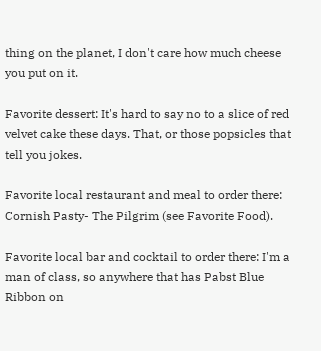thing on the planet, I don't care how much cheese you put on it.

Favorite dessert: It's hard to say no to a slice of red velvet cake these days. That, or those popsicles that tell you jokes.

Favorite local restaurant and meal to order there: Cornish Pasty- The Pilgrim (see Favorite Food).

Favorite local bar and cocktail to order there: I'm a man of class, so anywhere that has Pabst Blue Ribbon on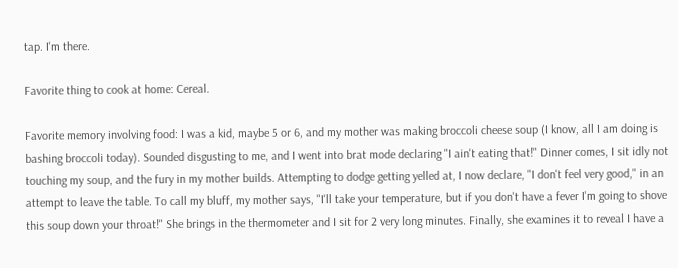tap. I'm there.

Favorite thing to cook at home: Cereal.

Favorite memory involving food: I was a kid, maybe 5 or 6, and my mother was making broccoli cheese soup (I know, all I am doing is bashing broccoli today). Sounded disgusting to me, and I went into brat mode declaring "I ain't eating that!" Dinner comes, I sit idly not touching my soup, and the fury in my mother builds. Attempting to dodge getting yelled at, I now declare, "I don't feel very good," in an attempt to leave the table. To call my bluff, my mother says, "I'll take your temperature, but if you don't have a fever I'm going to shove this soup down your throat!" She brings in the thermometer and I sit for 2 very long minutes. Finally, she examines it to reveal I have a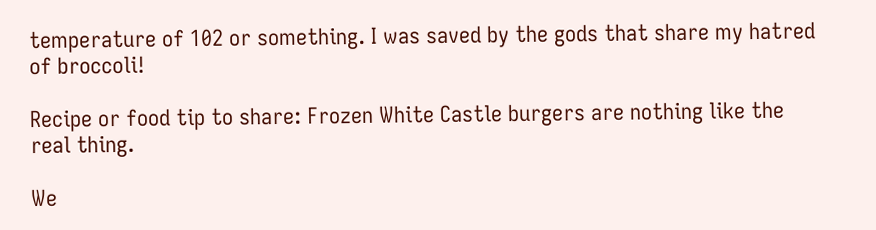temperature of 102 or something. I was saved by the gods that share my hatred of broccoli!

Recipe or food tip to share: Frozen White Castle burgers are nothing like the real thing.

We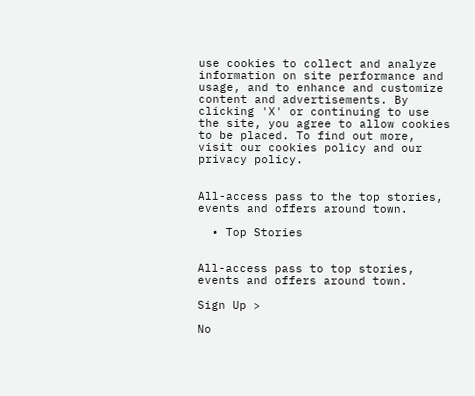use cookies to collect and analyze information on site performance and usage, and to enhance and customize content and advertisements. By clicking 'X' or continuing to use the site, you agree to allow cookies to be placed. To find out more, visit our cookies policy and our privacy policy.


All-access pass to the top stories, events and offers around town.

  • Top Stories


All-access pass to top stories, events and offers around town.

Sign Up >

No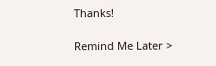Thanks!

Remind Me Later >